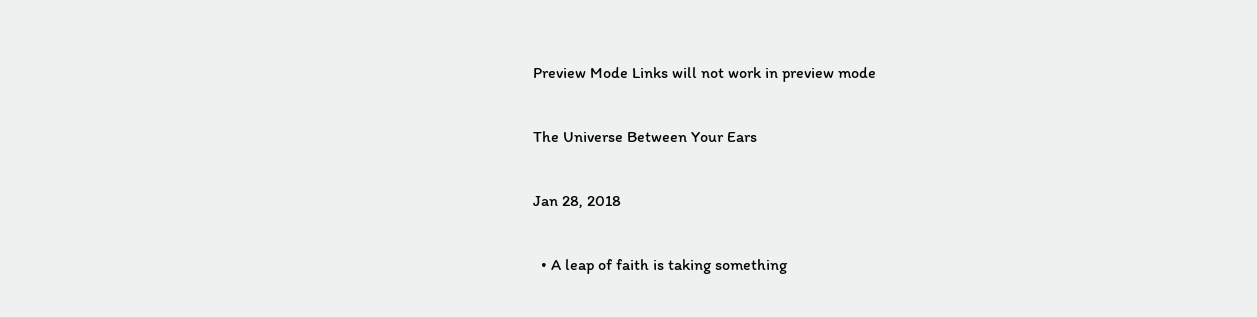Preview Mode Links will not work in preview mode

The Universe Between Your Ears

Jan 28, 2018

  • A leap of faith is taking something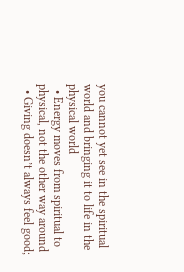you cannot yet see in the spiritual world and bringing it to life in the physical world
  • Energy moves from spiritual to physical, not the other way around
  • Giving doesn’t always feel good;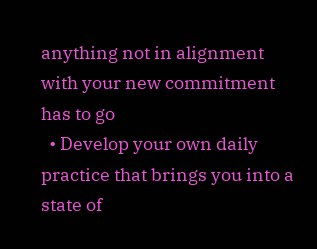anything not in alignment with your new commitment has to go
  • Develop your own daily practice that brings you into a state of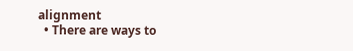alignment
  • There are ways to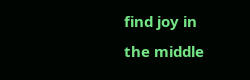find joy in the middle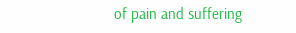of pain and suffering